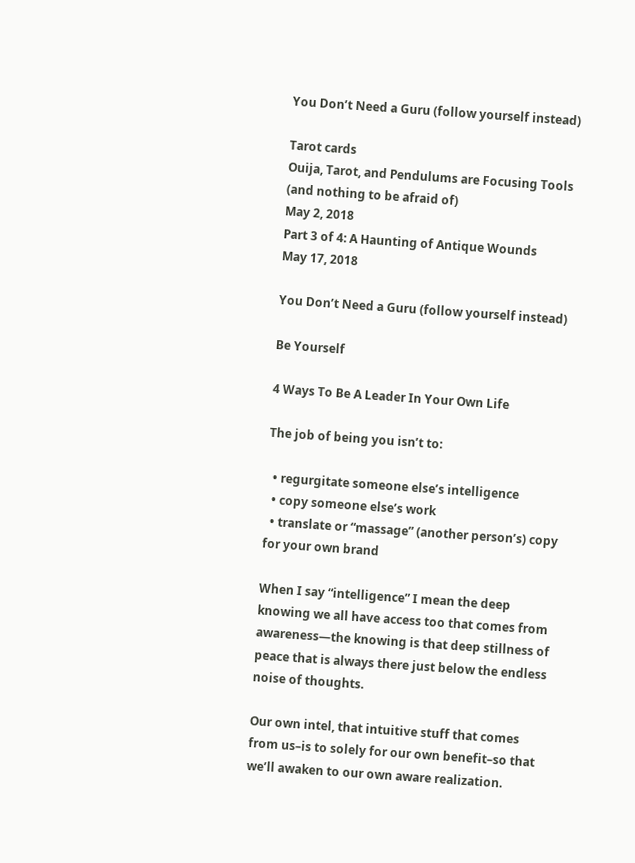You Don’t Need a Guru (follow yourself instead)

Tarot cards
Ouija, Tarot, and Pendulums are Focusing Tools (and nothing to be afraid of)
May 2, 2018
Part 3 of 4: A Haunting of Antique Wounds
May 17, 2018

You Don’t Need a Guru (follow yourself instead)

Be Yourself

4 Ways To Be A Leader In Your Own Life

The job of being you isn’t to:

  • regurgitate someone else’s intelligence
  • copy someone else’s work
  • translate or “massage” (another person’s) copy for your own brand

When I say “intelligence” I mean the deep knowing we all have access too that comes from awareness—the knowing is that deep stillness of peace that is always there just below the endless noise of thoughts.

Our own intel, that intuitive stuff that comes from us–is to solely for our own benefit–so that we’ll awaken to our own aware realization.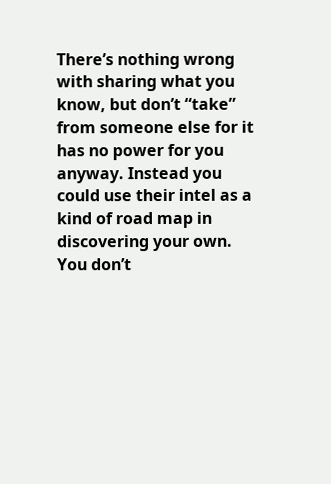There’s nothing wrong with sharing what you know, but don’t “take” from someone else for it has no power for you anyway. Instead you could use their intel as a kind of road map in discovering your own. You don’t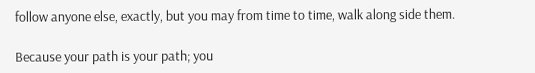follow anyone else, exactly, but you may from time to time, walk along side them.

Because your path is your path; you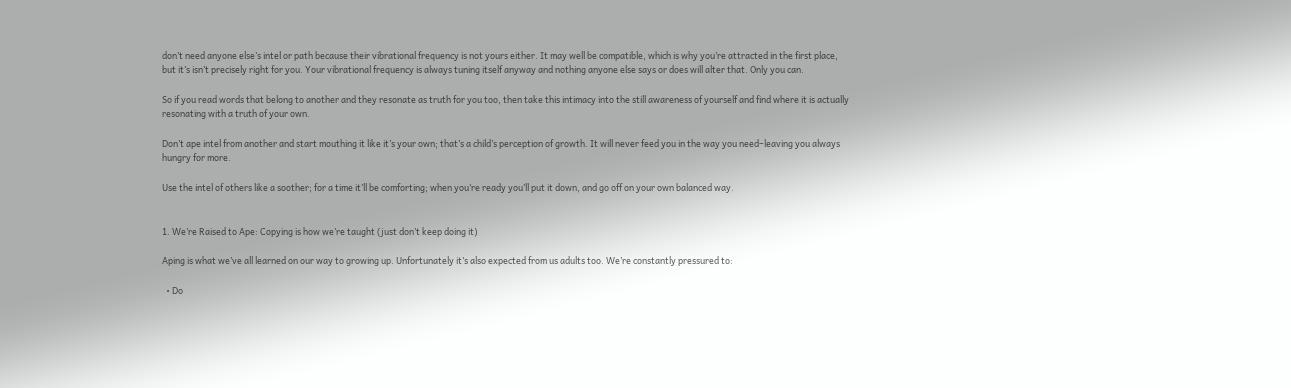don’t need anyone else’s intel or path because their vibrational frequency is not yours either. It may well be compatible, which is why you’re attracted in the first place, but it’s isn’t precisely right for you. Your vibrational frequency is always tuning itself anyway and nothing anyone else says or does will alter that. Only you can.

So if you read words that belong to another and they resonate as truth for you too, then take this intimacy into the still awareness of yourself and find where it is actually resonating with a truth of your own.

Don’t ape intel from another and start mouthing it like it’s your own; that’s a child’s perception of growth. It will never feed you in the way you need–leaving you always hungry for more.

Use the intel of others like a soother; for a time it’ll be comforting; when you’re ready you’ll put it down, and go off on your own balanced way.


1. We’re Raised to Ape: Copying is how we’re taught (just don’t keep doing it)

Aping is what we’ve all learned on our way to growing up. Unfortunately it’s also expected from us adults too. We’re constantly pressured to:

  • Do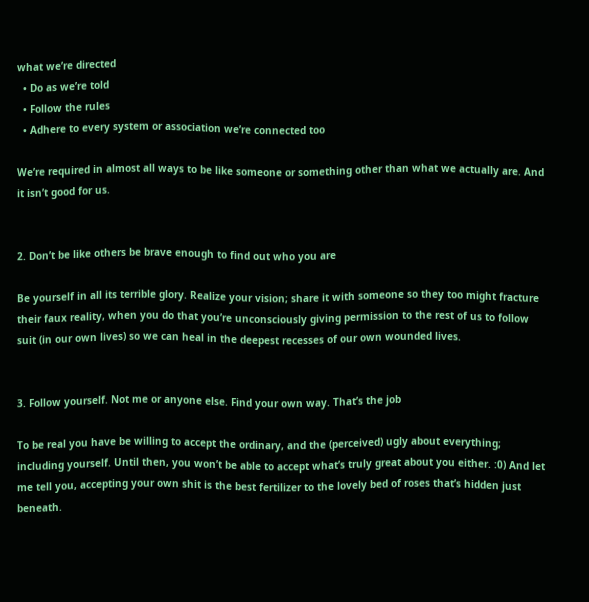what we’re directed
  • Do as we’re told
  • Follow the rules
  • Adhere to every system or association we’re connected too

We’re required in almost all ways to be like someone or something other than what we actually are. And it isn’t good for us.


2. Don’t be like others be brave enough to find out who you are

Be yourself in all its terrible glory. Realize your vision; share it with someone so they too might fracture their faux reality, when you do that you’re unconsciously giving permission to the rest of us to follow suit (in our own lives) so we can heal in the deepest recesses of our own wounded lives.


3. Follow yourself. Not me or anyone else. Find your own way. That’s the job

To be real you have be willing to accept the ordinary, and the (perceived) ugly about everything; including yourself. Until then, you won’t be able to accept what’s truly great about you either. :0) And let me tell you, accepting your own shit is the best fertilizer to the lovely bed of roses that’s hidden just beneath.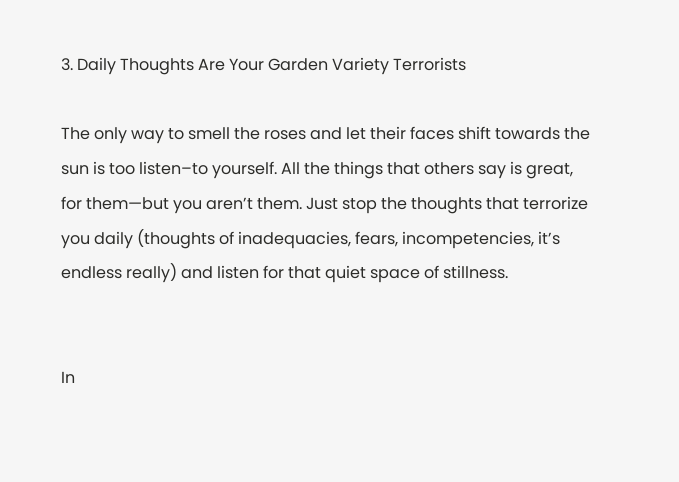3. Daily Thoughts Are Your Garden Variety Terrorists

The only way to smell the roses and let their faces shift towards the sun is too listen–to yourself. All the things that others say is great, for them—but you aren’t them. Just stop the thoughts that terrorize you daily (thoughts of inadequacies, fears, incompetencies, it’s endless really) and listen for that quiet space of stillness.


In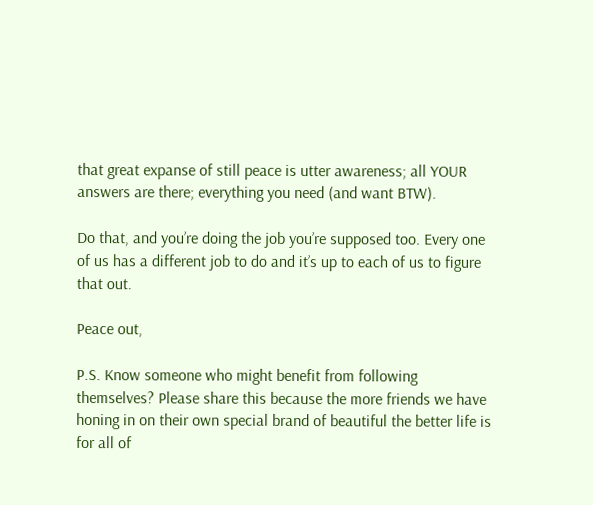that great expanse of still peace is utter awareness; all YOUR answers are there; everything you need (and want BTW).

Do that, and you’re doing the job you’re supposed too. Every one of us has a different job to do and it’s up to each of us to figure that out.

Peace out,

P.S. Know someone who might benefit from following themselves? Please share this because the more friends we have honing in on their own special brand of beautiful the better life is for all of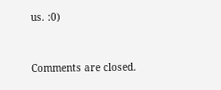us. :0)


Comments are closed.